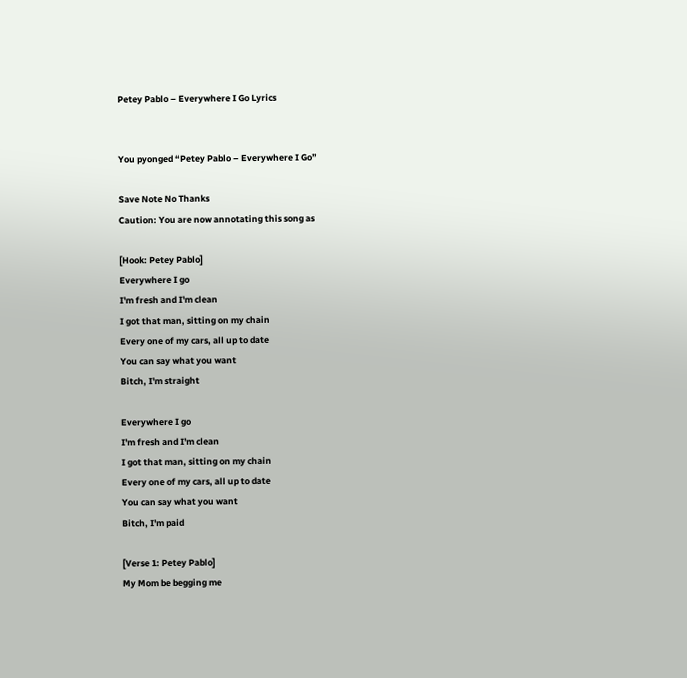Petey Pablo – Everywhere I Go Lyrics


You pyonged “Petey Pablo – Everywhere I Go”

Save Note No Thanks
Caution: You are now annotating this song as

[Hook: Petey Pablo]
Everywhere I go
I'm fresh and I'm clean
I got that man, sitting on my chain
Every one of my cars, all up to date
You can say what you want
Bitch, I'm straight

Everywhere I go
I'm fresh and I'm clean
I got that man, sitting on my chain
Every one of my cars, all up to date
You can say what you want
Bitch, I'm paid

[Verse 1: Petey Pablo]
My Mom be begging me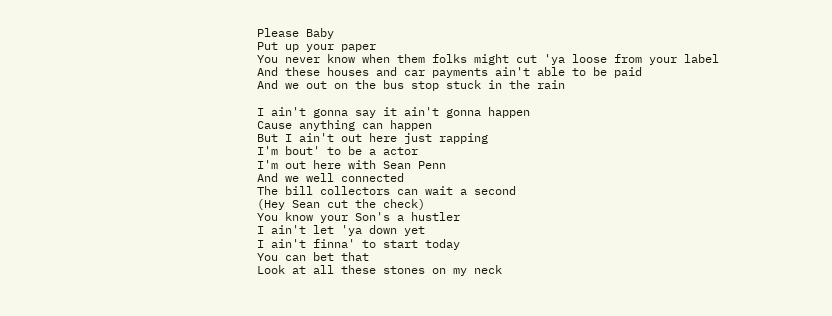Please Baby
Put up your paper
You never know when them folks might cut 'ya loose from your label
And these houses and car payments ain't able to be paid
And we out on the bus stop stuck in the rain

I ain't gonna say it ain't gonna happen
Cause anything can happen
But I ain't out here just rapping
I'm bout' to be a actor
I'm out here with Sean Penn
And we well connected
The bill collectors can wait a second
(Hey Sean cut the check)
You know your Son's a hustler
I ain't let 'ya down yet
I ain't finna' to start today
You can bet that
Look at all these stones on my neck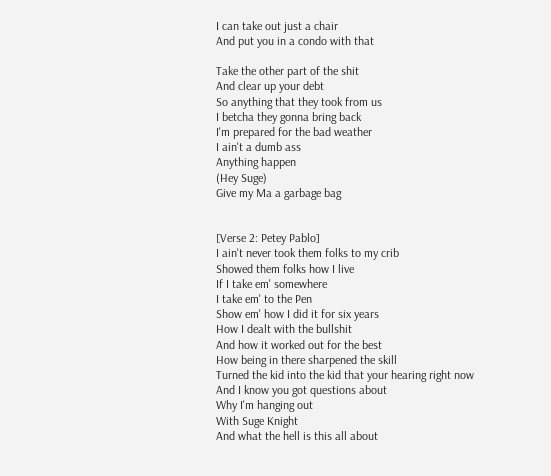I can take out just a chair
And put you in a condo with that

Take the other part of the shit
And clear up your debt
So anything that they took from us
I betcha they gonna bring back
I'm prepared for the bad weather
I ain't a dumb ass
Anything happen
(Hey Suge)
Give my Ma a garbage bag


[Verse 2: Petey Pablo]
I ain't never took them folks to my crib
Showed them folks how I live
If I take em' somewhere
I take em' to the Pen
Show em' how I did it for six years
How I dealt with the bullshit
And how it worked out for the best
How being in there sharpened the skill
Turned the kid into the kid that your hearing right now
And I know you got questions about
Why I'm hanging out
With Suge Knight
And what the hell is this all about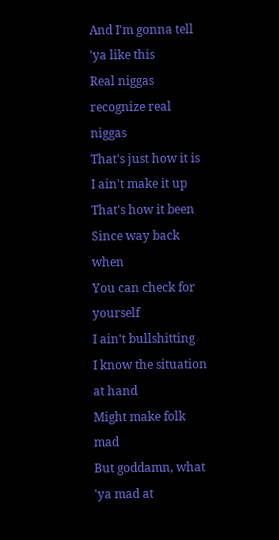And I'm gonna tell 'ya like this
Real niggas recognize real niggas
That's just how it is
I ain't make it up
That's how it been
Since way back when
You can check for yourself
I ain't bullshitting
I know the situation at hand
Might make folk mad
But goddamn, what 'ya mad at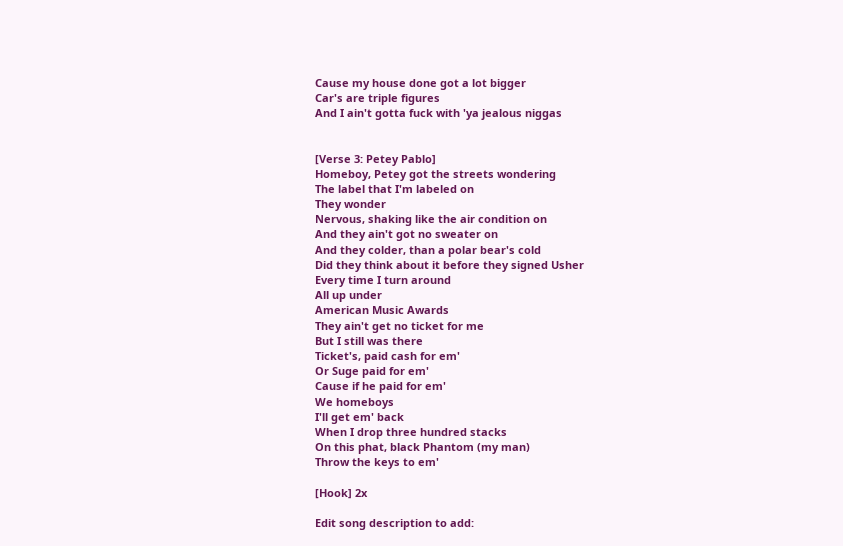Cause my house done got a lot bigger
Car's are triple figures
And I ain't gotta fuck with 'ya jealous niggas


[Verse 3: Petey Pablo]
Homeboy, Petey got the streets wondering
The label that I'm labeled on
They wonder
Nervous, shaking like the air condition on
And they ain't got no sweater on
And they colder, than a polar bear's cold
Did they think about it before they signed Usher
Every time I turn around
All up under
American Music Awards
They ain't get no ticket for me
But I still was there
Ticket's, paid cash for em'
Or Suge paid for em'
Cause if he paid for em'
We homeboys
I'll get em' back
When I drop three hundred stacks
On this phat, black Phantom (my man)
Throw the keys to em'

[Hook] 2x

Edit song description to add: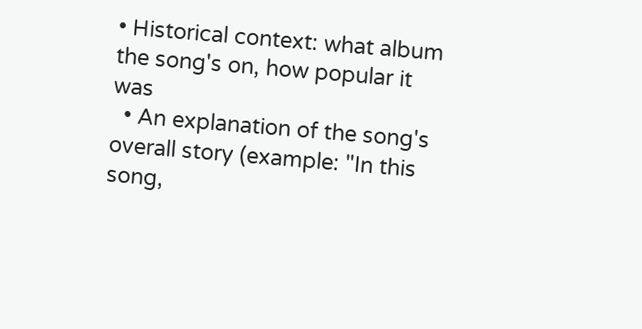• Historical context: what album the song's on, how popular it was
  • An explanation of the song's overall story (example: "In this song,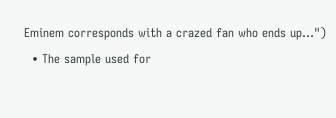Eminem corresponds with a crazed fan who ends up...")
  • The sample used for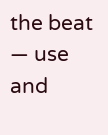the beat — use and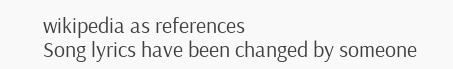wikipedia as references
Song lyrics have been changed by someone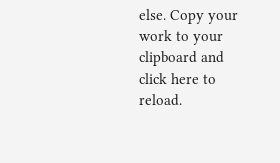else. Copy your work to your clipboard and click here to reload.